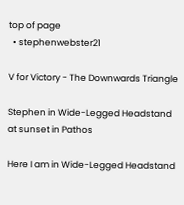top of page
  • stephenwebster21

V for Victory - The Downwards Triangle

Stephen in Wide-Legged Headstand at sunset in Pathos

Here I am in Wide-Legged Headstand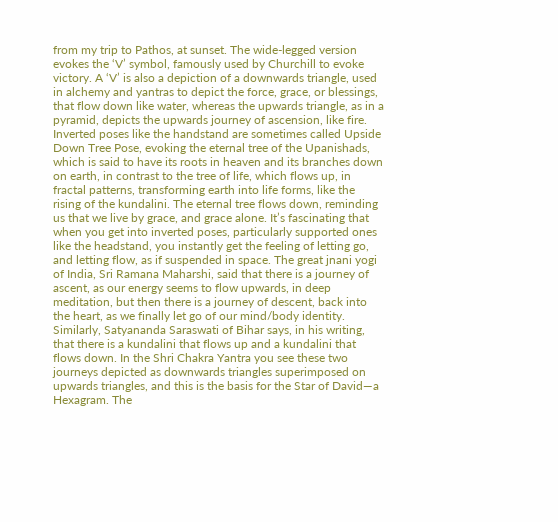from my trip to Pathos, at sunset. The wide-legged version evokes the ‘V’ symbol, famously used by Churchill to evoke victory. A ‘V’ is also a depiction of a downwards triangle, used in alchemy and yantras to depict the force, grace, or blessings, that flow down like water, whereas the upwards triangle, as in a pyramid, depicts the upwards journey of ascension, like fire. Inverted poses like the handstand are sometimes called Upside Down Tree Pose, evoking the eternal tree of the Upanishads, which is said to have its roots in heaven and its branches down on earth, in contrast to the tree of life, which flows up, in fractal patterns, transforming earth into life forms, like the rising of the kundalini. The eternal tree flows down, reminding us that we live by grace, and grace alone. It’s fascinating that when you get into inverted poses, particularly supported ones like the headstand, you instantly get the feeling of letting go, and letting flow, as if suspended in space. The great jnani yogi of India, Sri Ramana Maharshi, said that there is a journey of ascent, as our energy seems to flow upwards, in deep meditation, but then there is a journey of descent, back into the heart, as we finally let go of our mind/body identity. Similarly, Satyananda Saraswati of Bihar says, in his writing, that there is a kundalini that flows up and a kundalini that flows down. In the Shri Chakra Yantra you see these two journeys depicted as downwards triangles superimposed on upwards triangles, and this is the basis for the Star of David—a Hexagram. The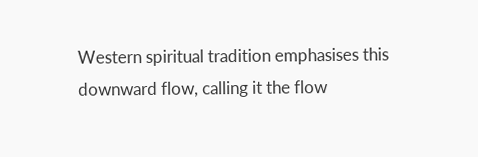Western spiritual tradition emphasises this downward flow, calling it the flow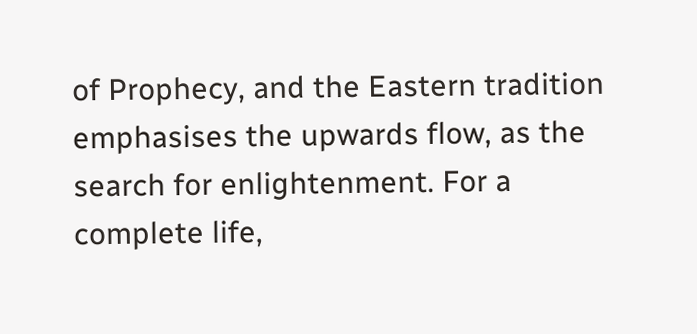of Prophecy, and the Eastern tradition emphasises the upwards flow, as the search for enlightenment. For a complete life,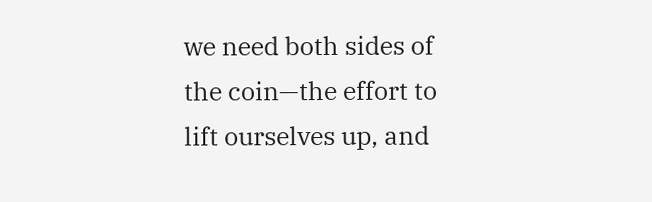we need both sides of the coin—the effort to lift ourselves up, and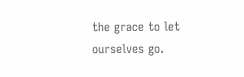the grace to let ourselves go.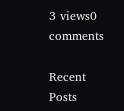3 views0 comments

Recent Posts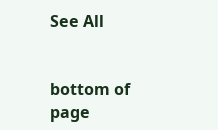See All


bottom of page